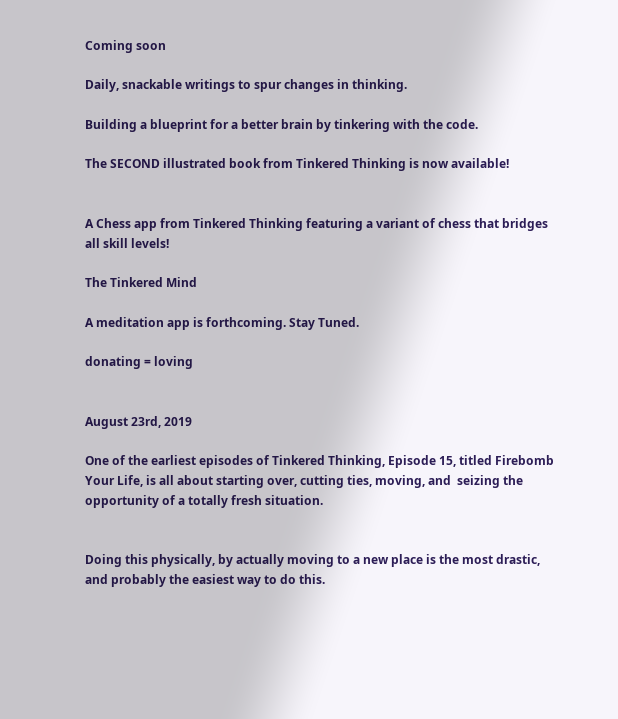Coming soon

Daily, snackable writings to spur changes in thinking.

Building a blueprint for a better brain by tinkering with the code.

The SECOND illustrated book from Tinkered Thinking is now available!


A Chess app from Tinkered Thinking featuring a variant of chess that bridges all skill levels!

The Tinkered Mind

A meditation app is forthcoming. Stay Tuned.

donating = loving


August 23rd, 2019

One of the earliest episodes of Tinkered Thinking, Episode 15, titled Firebomb Your Life, is all about starting over, cutting ties, moving, and  seizing the opportunity of a totally fresh situation.


Doing this physically, by actually moving to a new place is the most drastic, and probably the easiest way to do this.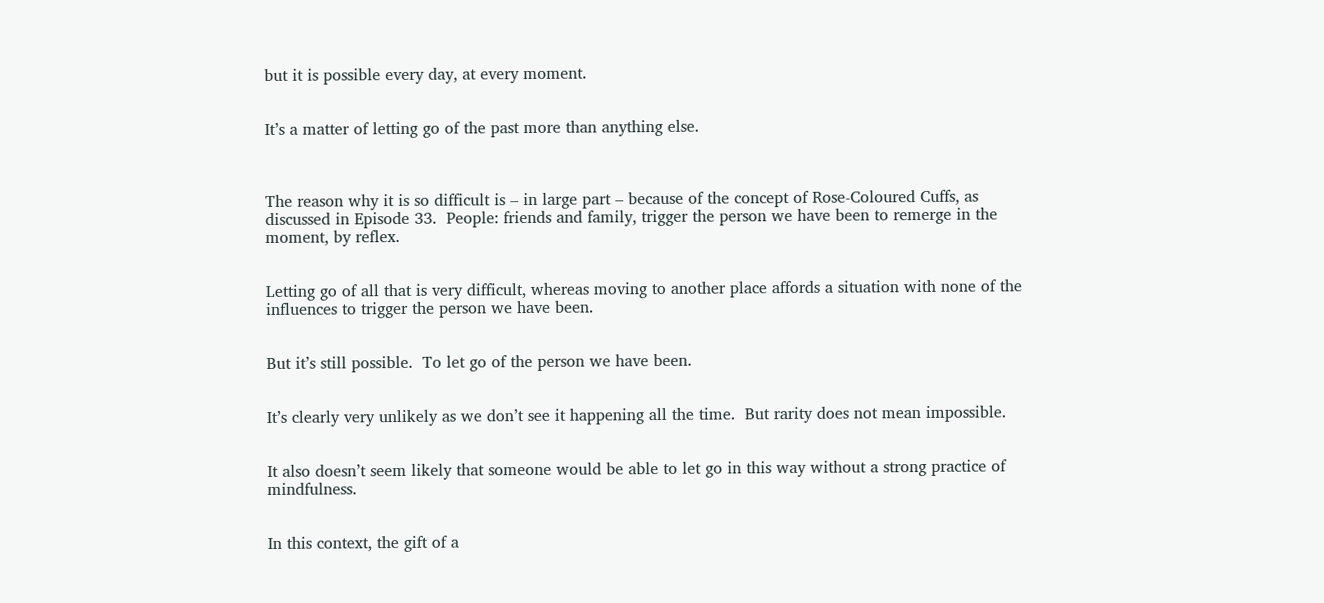but it is possible every day, at every moment.


It’s a matter of letting go of the past more than anything else.



The reason why it is so difficult is – in large part – because of the concept of Rose-Coloured Cuffs, as discussed in Episode 33.  People: friends and family, trigger the person we have been to remerge in the moment, by reflex.


Letting go of all that is very difficult, whereas moving to another place affords a situation with none of the influences to trigger the person we have been.


But it’s still possible.  To let go of the person we have been.


It’s clearly very unlikely as we don’t see it happening all the time.  But rarity does not mean impossible.


It also doesn’t seem likely that someone would be able to let go in this way without a strong practice of mindfulness.


In this context, the gift of a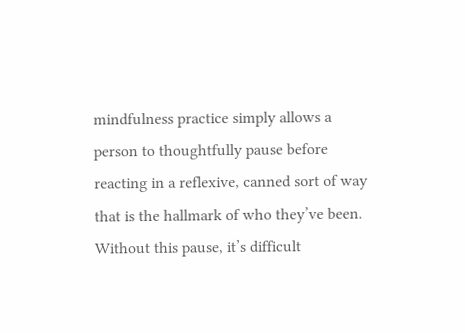mindfulness practice simply allows a person to thoughtfully pause before reacting in a reflexive, canned sort of way that is the hallmark of who they’ve been.  Without this pause, it’s difficult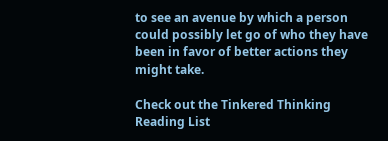to see an avenue by which a person could possibly let go of who they have been in favor of better actions they might take.

Check out the Tinkered Thinking   Reading List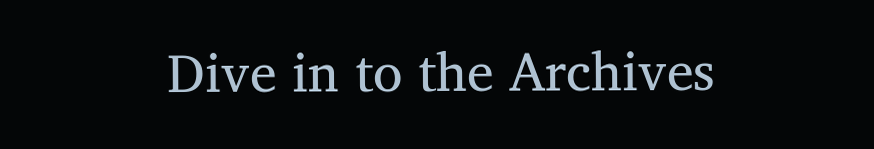Dive in to the Archives